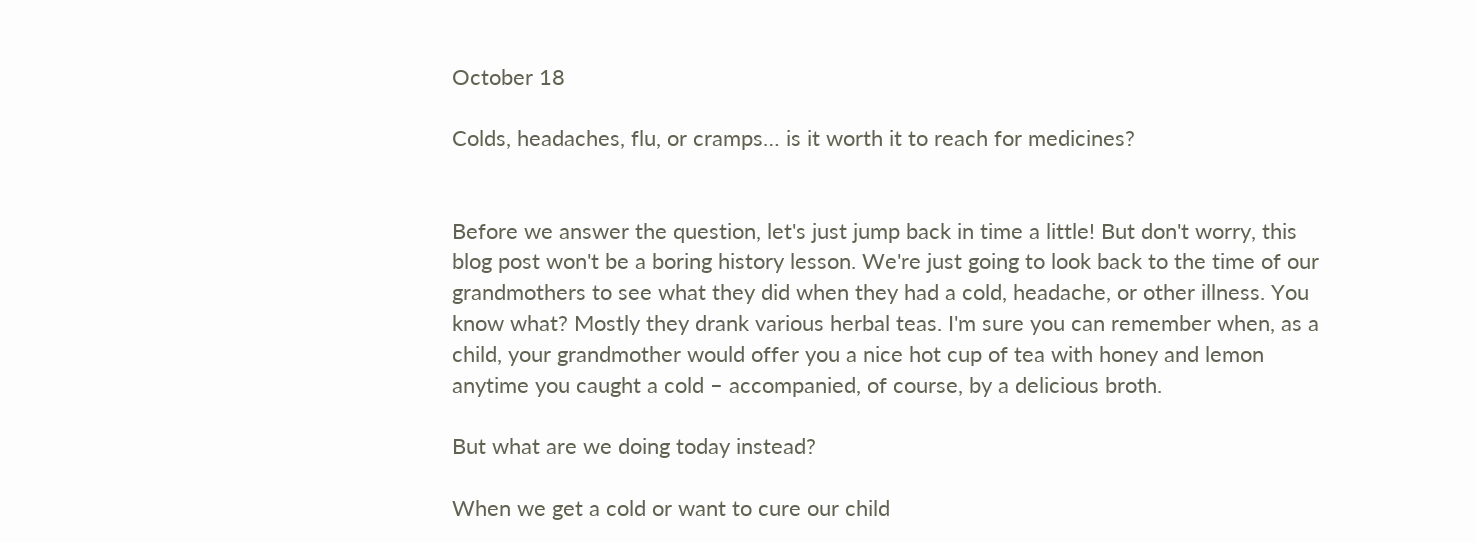October 18

Colds, headaches, flu, or cramps… is it worth it to reach for medicines?


Before we answer the question, let's just jump back in time a little! But don't worry, this blog post won't be a boring history lesson. We're just going to look back to the time of our grandmothers to see what they did when they had a cold, headache, or other illness. You know what? Mostly they drank various herbal teas. I'm sure you can remember when, as a child, your grandmother would offer you a nice hot cup of tea with honey and lemon anytime you caught a cold – accompanied, of course, by a delicious broth.

But what are we doing today instead?

When we get a cold or want to cure our child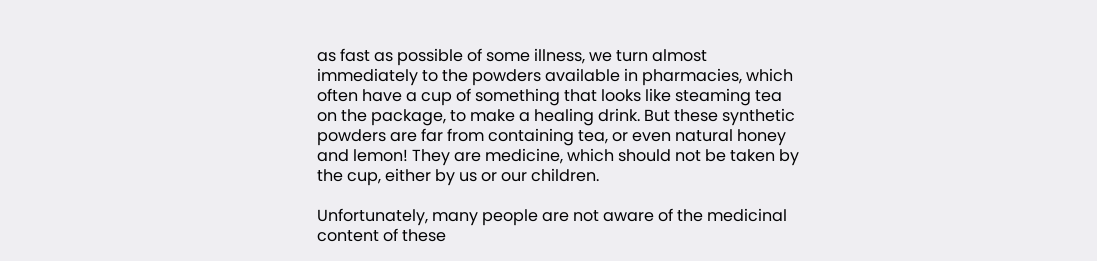as fast as possible of some illness, we turn almost immediately to the powders available in pharmacies, which often have a cup of something that looks like steaming tea on the package, to make a healing drink. But these synthetic powders are far from containing tea, or even natural honey and lemon! They are medicine, which should not be taken by the cup, either by us or our children.

Unfortunately, many people are not aware of the medicinal content of these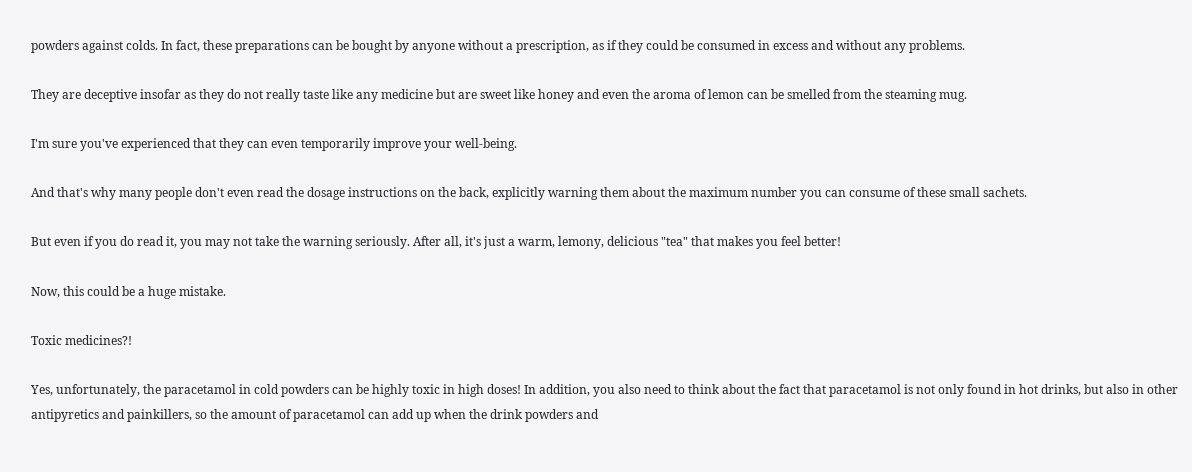powders against colds. In fact, these preparations can be bought by anyone without a prescription, as if they could be consumed in excess and without any problems.

They are deceptive insofar as they do not really taste like any medicine but are sweet like honey and even the aroma of lemon can be smelled from the steaming mug.

I'm sure you've experienced that they can even temporarily improve your well-being.

And that's why many people don't even read the dosage instructions on the back, explicitly warning them about the maximum number you can consume of these small sachets.

But even if you do read it, you may not take the warning seriously. After all, it's just a warm, lemony, delicious "tea" that makes you feel better!

Now, this could be a huge mistake.

Toxic medicines?!

Yes, unfortunately, the paracetamol in cold powders can be highly toxic in high doses! In addition, you also need to think about the fact that paracetamol is not only found in hot drinks, but also in other antipyretics and painkillers, so the amount of paracetamol can add up when the drink powders and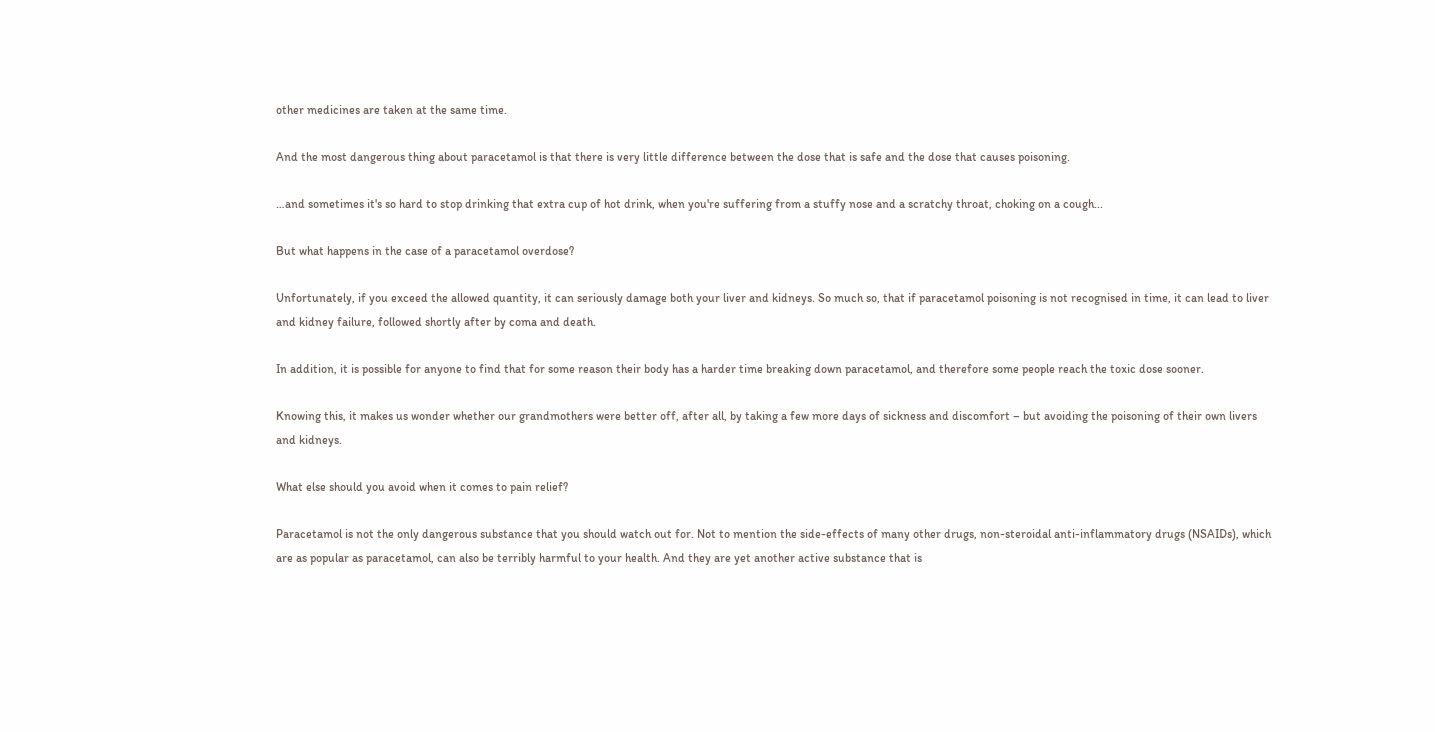other medicines are taken at the same time.

And the most dangerous thing about paracetamol is that there is very little difference between the dose that is safe and the dose that causes poisoning.

…and sometimes it's so hard to stop drinking that extra cup of hot drink, when you're suffering from a stuffy nose and a scratchy throat, choking on a cough...

But what happens in the case of a paracetamol overdose?

Unfortunately, if you exceed the allowed quantity, it can seriously damage both your liver and kidneys. So much so, that if paracetamol poisoning is not recognised in time, it can lead to liver and kidney failure, followed shortly after by coma and death.

In addition, it is possible for anyone to find that for some reason their body has a harder time breaking down paracetamol, and therefore some people reach the toxic dose sooner.

Knowing this, it makes us wonder whether our grandmothers were better off, after all, by taking a few more days of sickness and discomfort – but avoiding the poisoning of their own livers and kidneys.

What else should you avoid when it comes to pain relief?

Paracetamol is not the only dangerous substance that you should watch out for. Not to mention the side-effects of many other drugs, non-steroidal anti-inflammatory drugs (NSAIDs), which are as popular as paracetamol, can also be terribly harmful to your health. And they are yet another active substance that is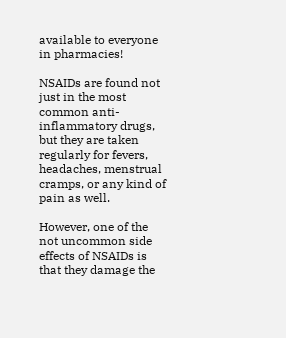available to everyone in pharmacies!

NSAIDs are found not just in the most common anti-inflammatory drugs, but they are taken regularly for fevers, headaches, menstrual cramps, or any kind of pain as well.

However, one of the not uncommon side effects of NSAIDs is that they damage the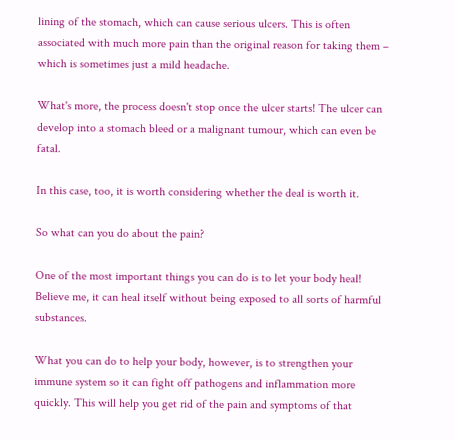lining of the stomach, which can cause serious ulcers. This is often associated with much more pain than the original reason for taking them – which is sometimes just a mild headache.

What's more, the process doesn't stop once the ulcer starts! The ulcer can develop into a stomach bleed or a malignant tumour, which can even be fatal.

In this case, too, it is worth considering whether the deal is worth it.

So what can you do about the pain?

One of the most important things you can do is to let your body heal! Believe me, it can heal itself without being exposed to all sorts of harmful substances.

What you can do to help your body, however, is to strengthen your immune system so it can fight off pathogens and inflammation more quickly. This will help you get rid of the pain and symptoms of that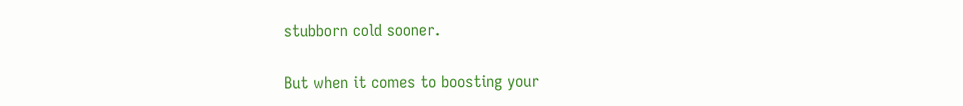stubborn cold sooner.

But when it comes to boosting your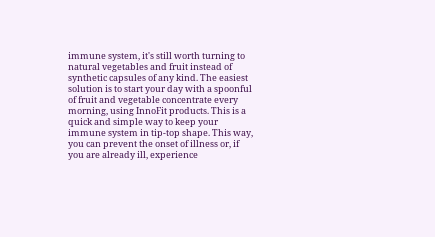immune system, it's still worth turning to natural vegetables and fruit instead of synthetic capsules of any kind. The easiest solution is to start your day with a spoonful of fruit and vegetable concentrate every morning, using InnoFit products. This is a quick and simple way to keep your immune system in tip-top shape. This way, you can prevent the onset of illness or, if you are already ill, experience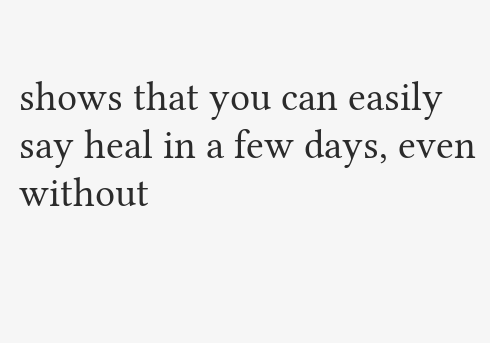shows that you can easily say heal in a few days, even without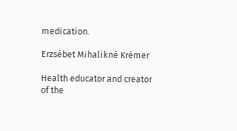medication.

Erzsébet Mihalikné Krémer

Health educator and creator of the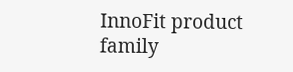InnoFit product family